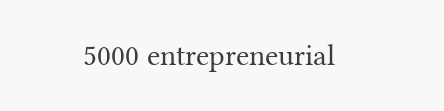5000 entrepreneurial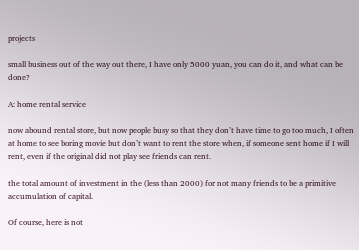projects

small business out of the way out there, I have only 5000 yuan, you can do it, and what can be done?

A: home rental service

now abound rental store, but now people busy so that they don’t have time to go too much, I often at home to see boring movie but don’t want to rent the store when, if someone sent home if I will rent, even if the original did not play see friends can rent.

the total amount of investment in the (less than 2000) for not many friends to be a primitive accumulation of capital.

Of course, here is not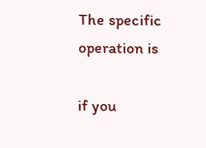The specific operation is

if you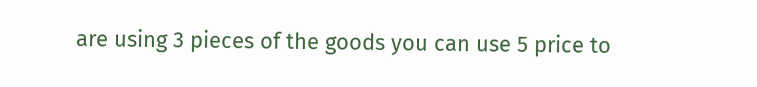are using 3 pieces of the goods you can use 5 price to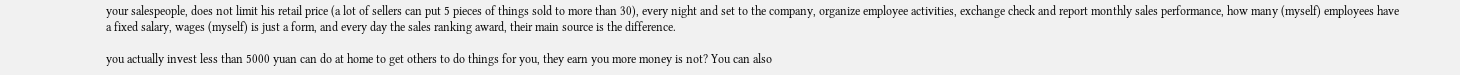your salespeople, does not limit his retail price (a lot of sellers can put 5 pieces of things sold to more than 30), every night and set to the company, organize employee activities, exchange check and report monthly sales performance, how many (myself) employees have a fixed salary, wages (myself) is just a form, and every day the sales ranking award, their main source is the difference.

you actually invest less than 5000 yuan can do at home to get others to do things for you, they earn you more money is not? You can also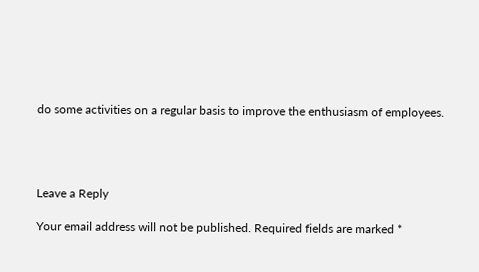do some activities on a regular basis to improve the enthusiasm of employees.




Leave a Reply

Your email address will not be published. Required fields are marked *